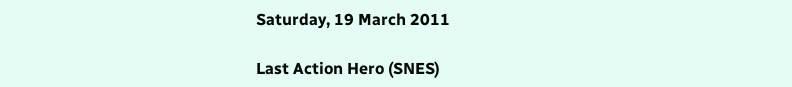Saturday, 19 March 2011

Last Action Hero (SNES)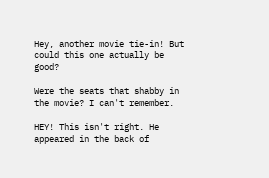Hey, another movie tie-in! But could this one actually be good?

Were the seats that shabby in the movie? I can't remember.

HEY! This isn't right. He appeared in the back of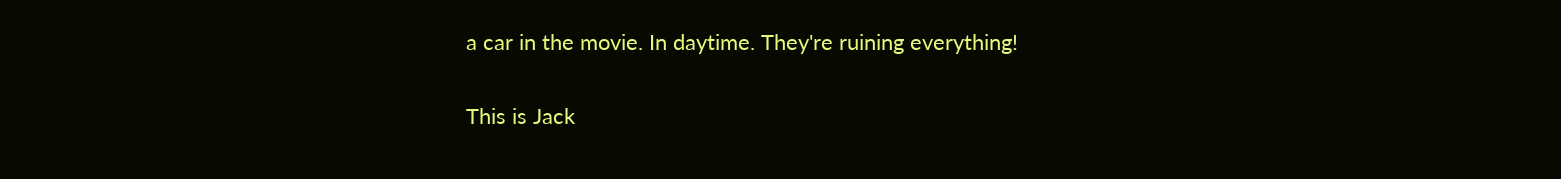a car in the movie. In daytime. They're ruining everything!

This is Jack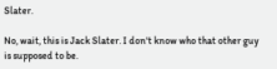Slater.

No, wait, this is Jack Slater. I don't know who that other guy is supposed to be.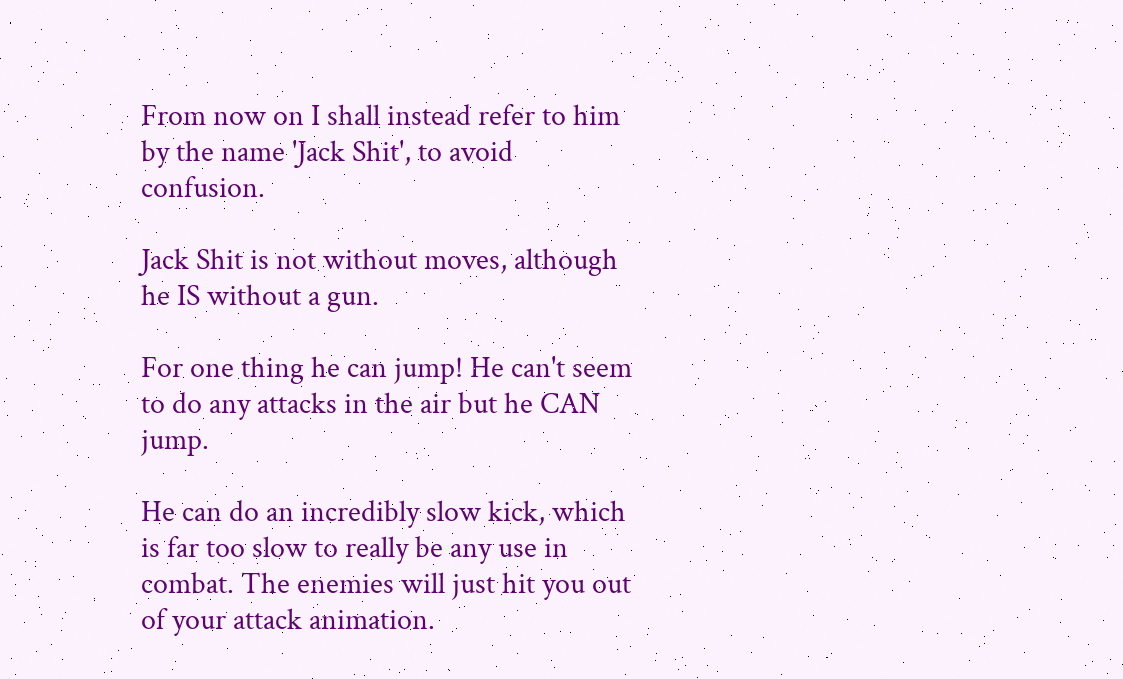From now on I shall instead refer to him by the name 'Jack Shit', to avoid confusion.

Jack Shit is not without moves, although he IS without a gun.

For one thing he can jump! He can't seem to do any attacks in the air but he CAN jump.

He can do an incredibly slow kick, which is far too slow to really be any use in combat. The enemies will just hit you out of your attack animation.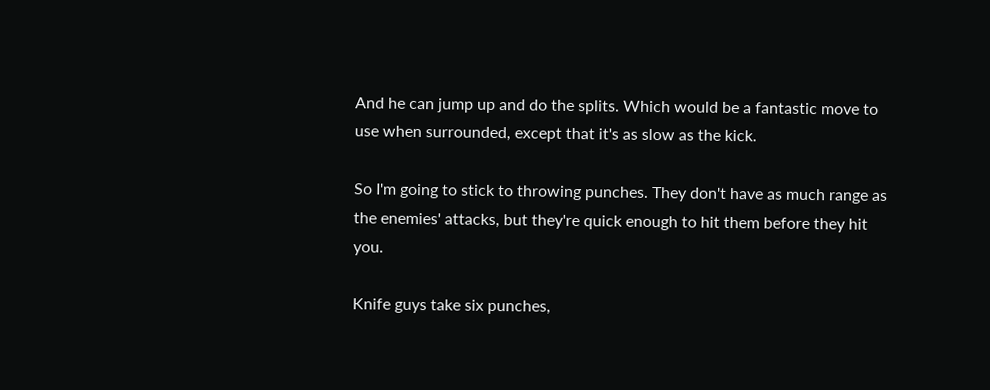And he can jump up and do the splits. Which would be a fantastic move to use when surrounded, except that it's as slow as the kick.

So I'm going to stick to throwing punches. They don't have as much range as the enemies' attacks, but they're quick enough to hit them before they hit you.

Knife guys take six punches,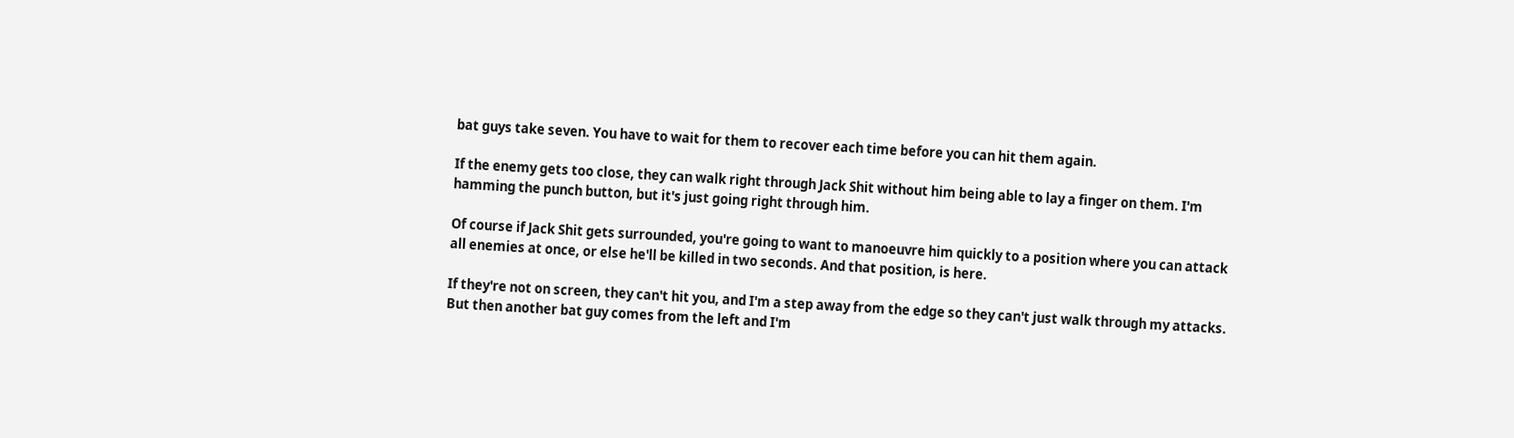bat guys take seven. You have to wait for them to recover each time before you can hit them again.

If the enemy gets too close, they can walk right through Jack Shit without him being able to lay a finger on them. I'm hamming the punch button, but it's just going right through him.

Of course if Jack Shit gets surrounded, you're going to want to manoeuvre him quickly to a position where you can attack all enemies at once, or else he'll be killed in two seconds. And that position, is here.

If they're not on screen, they can't hit you, and I'm a step away from the edge so they can't just walk through my attacks. But then another bat guy comes from the left and I'm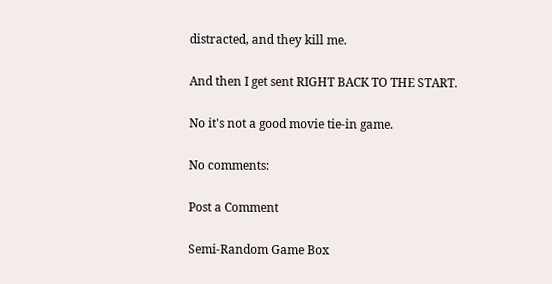distracted, and they kill me.

And then I get sent RIGHT BACK TO THE START.

No it's not a good movie tie-in game.

No comments:

Post a Comment

Semi-Random Game Box